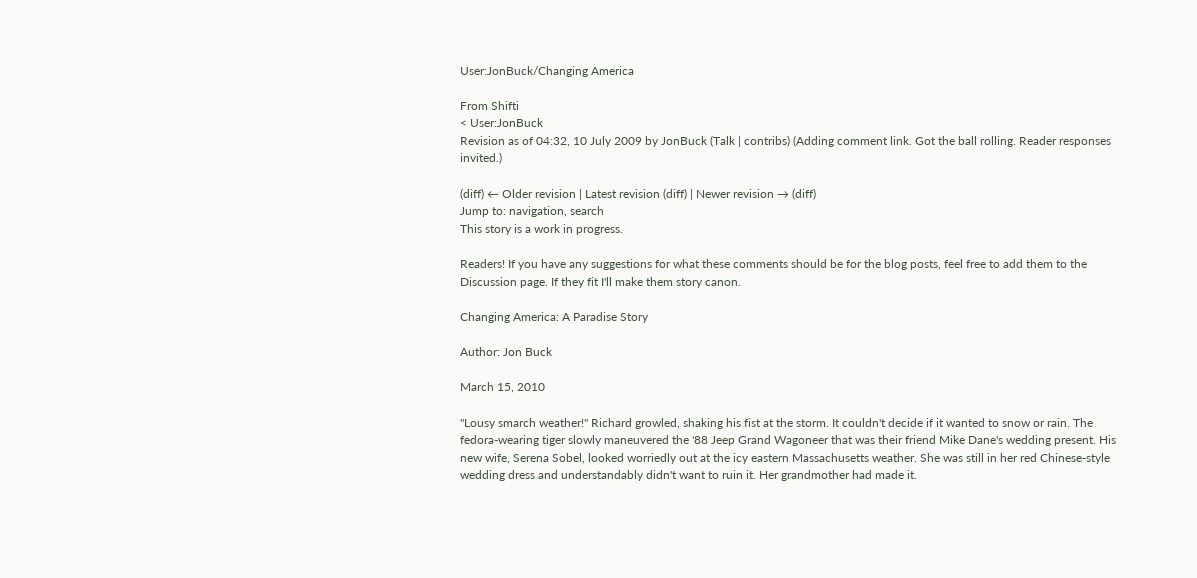User:JonBuck/Changing America

From Shifti
< User:JonBuck
Revision as of 04:32, 10 July 2009 by JonBuck (Talk | contribs) (Adding comment link. Got the ball rolling. Reader responses invited.)

(diff) ← Older revision | Latest revision (diff) | Newer revision → (diff)
Jump to: navigation, search
This story is a work in progress.

Readers! If you have any suggestions for what these comments should be for the blog posts, feel free to add them to the Discussion page. If they fit I'll make them story canon.

Changing America: A Paradise Story

Author: Jon Buck

March 15, 2010

"Lousy smarch weather!" Richard growled, shaking his fist at the storm. It couldn't decide if it wanted to snow or rain. The fedora-wearing tiger slowly maneuvered the '88 Jeep Grand Wagoneer that was their friend Mike Dane's wedding present. His new wife, Serena Sobel, looked worriedly out at the icy eastern Massachusetts weather. She was still in her red Chinese-style wedding dress and understandably didn't want to ruin it. Her grandmother had made it.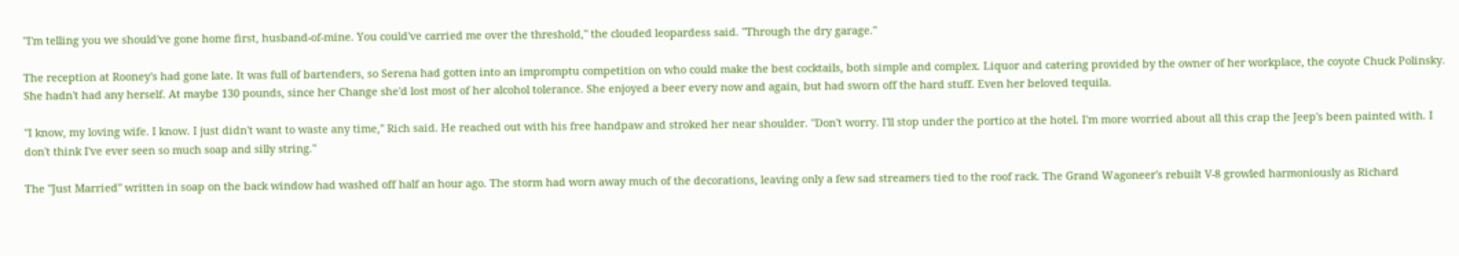"I'm telling you we should've gone home first, husband-of-mine. You could've carried me over the threshold," the clouded leopardess said. "Through the dry garage."

The reception at Rooney's had gone late. It was full of bartenders, so Serena had gotten into an impromptu competition on who could make the best cocktails, both simple and complex. Liquor and catering provided by the owner of her workplace, the coyote Chuck Polinsky. She hadn't had any herself. At maybe 130 pounds, since her Change she'd lost most of her alcohol tolerance. She enjoyed a beer every now and again, but had sworn off the hard stuff. Even her beloved tequila.

"I know, my loving wife. I know. I just didn't want to waste any time," Rich said. He reached out with his free handpaw and stroked her near shoulder. "Don't worry. I'll stop under the portico at the hotel. I'm more worried about all this crap the Jeep's been painted with. I don't think I've ever seen so much soap and silly string."

The "Just Married" written in soap on the back window had washed off half an hour ago. The storm had worn away much of the decorations, leaving only a few sad streamers tied to the roof rack. The Grand Wagoneer's rebuilt V-8 growled harmoniously as Richard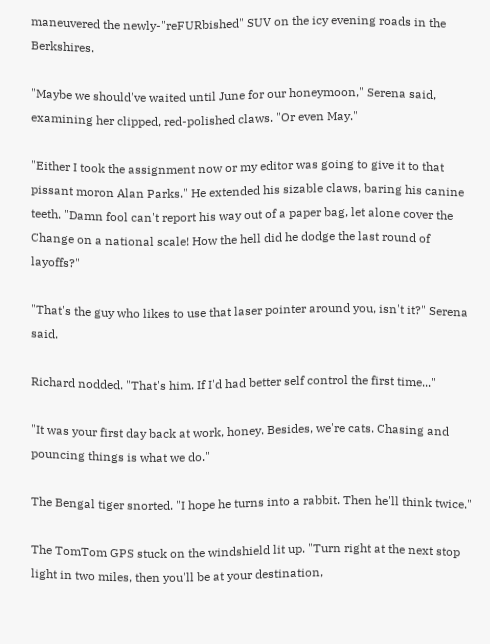maneuvered the newly-"reFURbished" SUV on the icy evening roads in the Berkshires.

"Maybe we should've waited until June for our honeymoon," Serena said, examining her clipped, red-polished claws. "Or even May."

"Either I took the assignment now or my editor was going to give it to that pissant moron Alan Parks." He extended his sizable claws, baring his canine teeth. "Damn fool can't report his way out of a paper bag, let alone cover the Change on a national scale! How the hell did he dodge the last round of layoffs?"

"That's the guy who likes to use that laser pointer around you, isn't it?" Serena said.

Richard nodded. "That's him. If I'd had better self control the first time..."

"It was your first day back at work, honey. Besides, we're cats. Chasing and pouncing things is what we do."

The Bengal tiger snorted. "I hope he turns into a rabbit. Then he'll think twice."

The TomTom GPS stuck on the windshield lit up. "Turn right at the next stop light in two miles, then you'll be at your destination,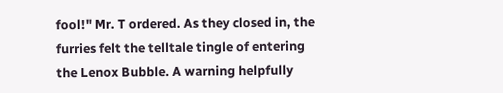fool!" Mr. T ordered. As they closed in, the furries felt the telltale tingle of entering the Lenox Bubble. A warning helpfully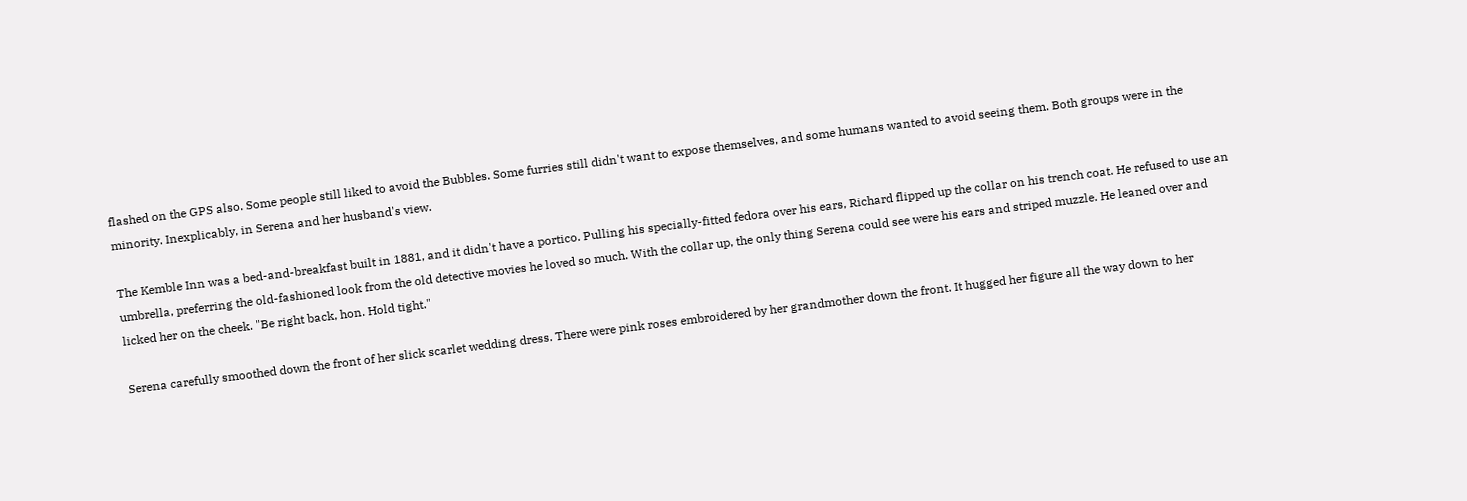flashed on the GPS also. Some people still liked to avoid the Bubbles. Some furries still didn't want to expose themselves, and some humans wanted to avoid seeing them. Both groups were in the minority. Inexplicably, in Serena and her husband's view.

The Kemble Inn was a bed-and-breakfast built in 1881, and it didn't have a portico. Pulling his specially-fitted fedora over his ears, Richard flipped up the collar on his trench coat. He refused to use an umbrella, preferring the old-fashioned look from the old detective movies he loved so much. With the collar up, the only thing Serena could see were his ears and striped muzzle. He leaned over and licked her on the cheek. "Be right back, hon. Hold tight."

Serena carefully smoothed down the front of her slick scarlet wedding dress. There were pink roses embroidered by her grandmother down the front. It hugged her figure all the way down to her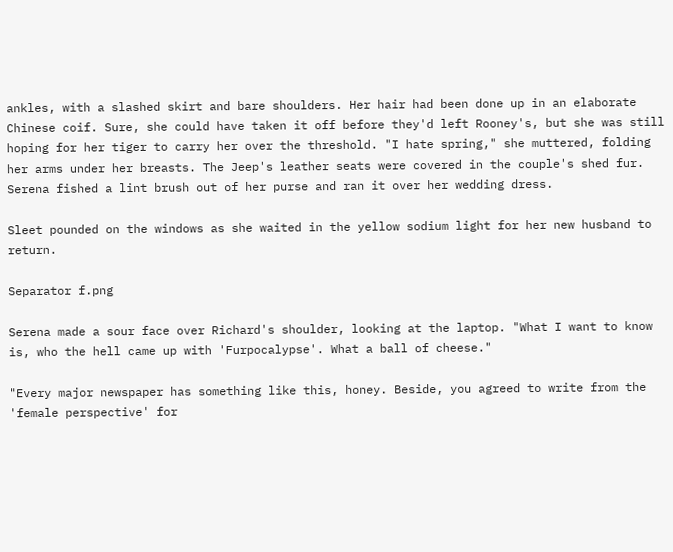ankles, with a slashed skirt and bare shoulders. Her hair had been done up in an elaborate Chinese coif. Sure, she could have taken it off before they'd left Rooney's, but she was still hoping for her tiger to carry her over the threshold. "I hate spring," she muttered, folding her arms under her breasts. The Jeep's leather seats were covered in the couple's shed fur. Serena fished a lint brush out of her purse and ran it over her wedding dress.

Sleet pounded on the windows as she waited in the yellow sodium light for her new husband to return.

Separator f.png

Serena made a sour face over Richard's shoulder, looking at the laptop. "What I want to know is, who the hell came up with 'Furpocalypse'. What a ball of cheese."

"Every major newspaper has something like this, honey. Beside, you agreed to write from the 'female perspective' for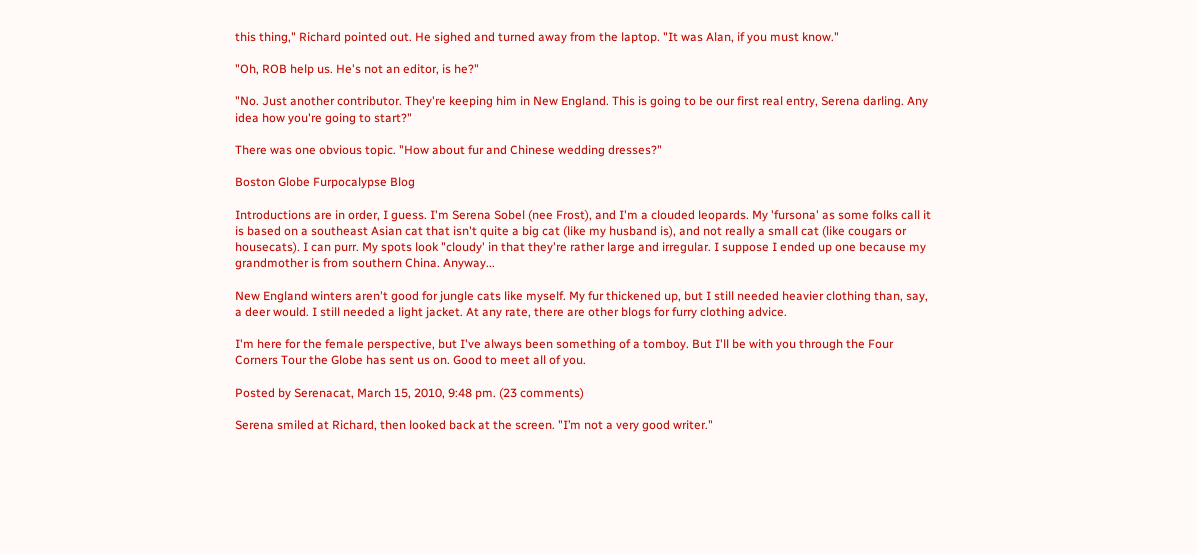this thing," Richard pointed out. He sighed and turned away from the laptop. "It was Alan, if you must know."

"Oh, ROB help us. He's not an editor, is he?"

"No. Just another contributor. They're keeping him in New England. This is going to be our first real entry, Serena darling. Any idea how you're going to start?"

There was one obvious topic. "How about fur and Chinese wedding dresses?"

Boston Globe Furpocalypse Blog

Introductions are in order, I guess. I'm Serena Sobel (nee Frost), and I'm a clouded leopards. My 'fursona' as some folks call it is based on a southeast Asian cat that isn't quite a big cat (like my husband is), and not really a small cat (like cougars or housecats). I can purr. My spots look "cloudy' in that they're rather large and irregular. I suppose I ended up one because my grandmother is from southern China. Anyway...

New England winters aren't good for jungle cats like myself. My fur thickened up, but I still needed heavier clothing than, say, a deer would. I still needed a light jacket. At any rate, there are other blogs for furry clothing advice.

I'm here for the female perspective, but I've always been something of a tomboy. But I'll be with you through the Four Corners Tour the Globe has sent us on. Good to meet all of you.

Posted by Serenacat, March 15, 2010, 9:48 pm. (23 comments)

Serena smiled at Richard, then looked back at the screen. "I’m not a very good writer."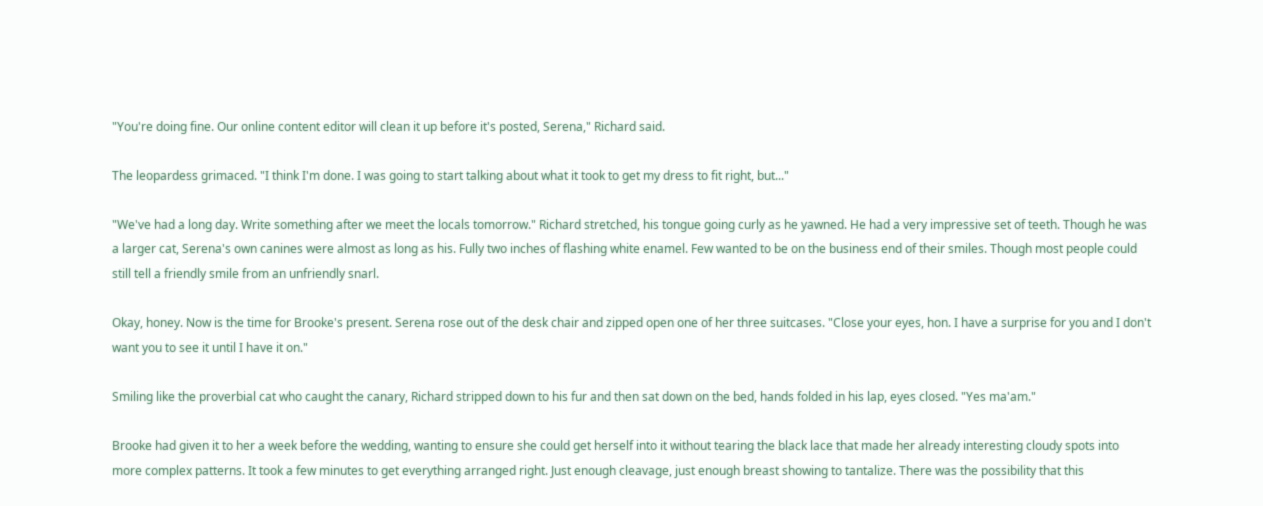"You're doing fine. Our online content editor will clean it up before it's posted, Serena," Richard said.

The leopardess grimaced. "I think I'm done. I was going to start talking about what it took to get my dress to fit right, but..."

"We've had a long day. Write something after we meet the locals tomorrow." Richard stretched, his tongue going curly as he yawned. He had a very impressive set of teeth. Though he was a larger cat, Serena's own canines were almost as long as his. Fully two inches of flashing white enamel. Few wanted to be on the business end of their smiles. Though most people could still tell a friendly smile from an unfriendly snarl.

Okay, honey. Now is the time for Brooke's present. Serena rose out of the desk chair and zipped open one of her three suitcases. "Close your eyes, hon. I have a surprise for you and I don't want you to see it until I have it on."

Smiling like the proverbial cat who caught the canary, Richard stripped down to his fur and then sat down on the bed, hands folded in his lap, eyes closed. "Yes ma'am."

Brooke had given it to her a week before the wedding, wanting to ensure she could get herself into it without tearing the black lace that made her already interesting cloudy spots into more complex patterns. It took a few minutes to get everything arranged right. Just enough cleavage, just enough breast showing to tantalize. There was the possibility that this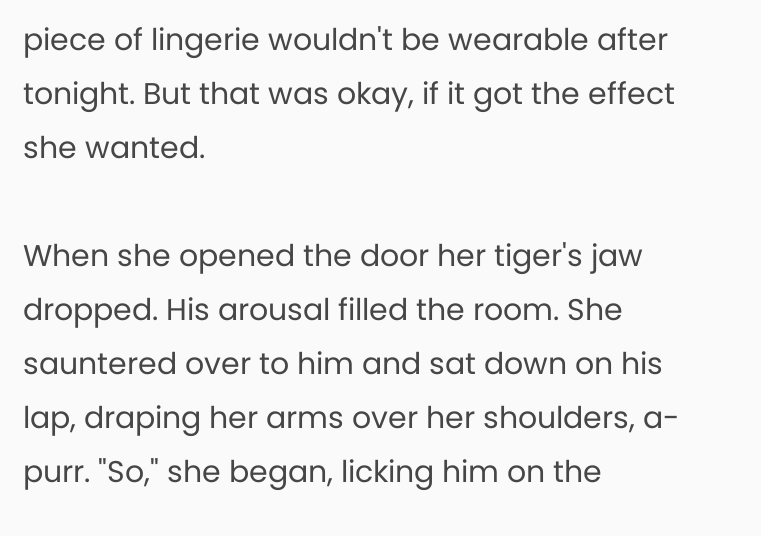piece of lingerie wouldn't be wearable after tonight. But that was okay, if it got the effect she wanted.

When she opened the door her tiger's jaw dropped. His arousal filled the room. She sauntered over to him and sat down on his lap, draping her arms over her shoulders, a-purr. "So," she began, licking him on the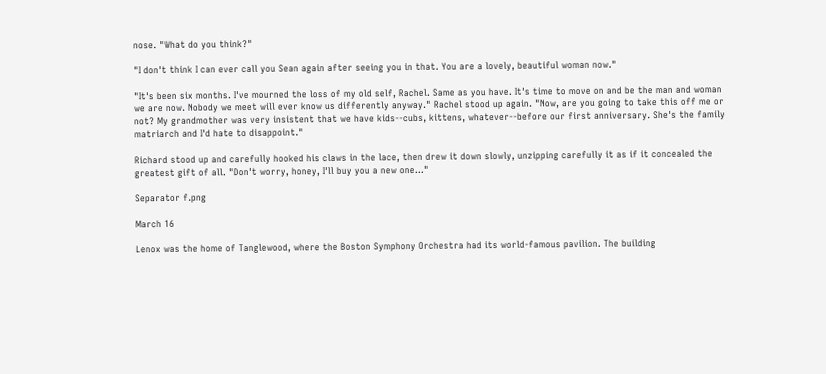nose. "What do you think?"

"I don't think I can ever call you Sean again after seeing you in that. You are a lovely, beautiful woman now."

"It's been six months. I've mourned the loss of my old self, Rachel. Same as you have. It's time to move on and be the man and woman we are now. Nobody we meet will ever know us differently anyway." Rachel stood up again. "Now, are you going to take this off me or not? My grandmother was very insistent that we have kids--cubs, kittens, whatever--before our first anniversary. She's the family matriarch and I'd hate to disappoint."

Richard stood up and carefully hooked his claws in the lace, then drew it down slowly, unzipping carefully it as if it concealed the greatest gift of all. "Don't worry, honey, I'll buy you a new one..."

Separator f.png

March 16

Lenox was the home of Tanglewood, where the Boston Symphony Orchestra had its world-famous pavilion. The building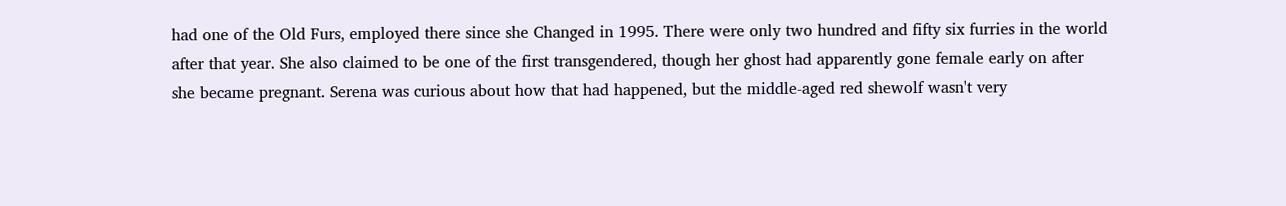had one of the Old Furs, employed there since she Changed in 1995. There were only two hundred and fifty six furries in the world after that year. She also claimed to be one of the first transgendered, though her ghost had apparently gone female early on after she became pregnant. Serena was curious about how that had happened, but the middle-aged red shewolf wasn't very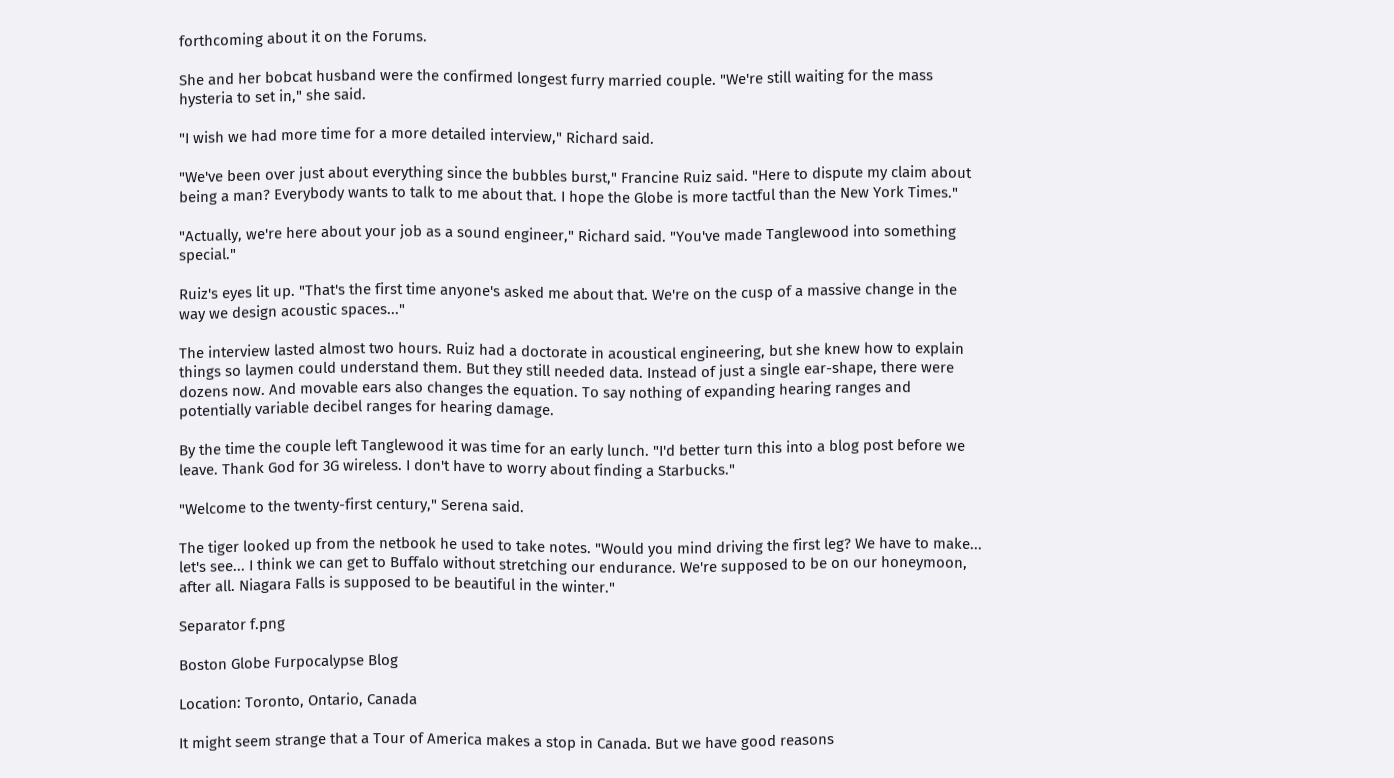forthcoming about it on the Forums.

She and her bobcat husband were the confirmed longest furry married couple. "We're still waiting for the mass hysteria to set in," she said.

"I wish we had more time for a more detailed interview," Richard said.

"We've been over just about everything since the bubbles burst," Francine Ruiz said. "Here to dispute my claim about being a man? Everybody wants to talk to me about that. I hope the Globe is more tactful than the New York Times."

"Actually, we're here about your job as a sound engineer," Richard said. "You've made Tanglewood into something special."

Ruiz's eyes lit up. "That's the first time anyone's asked me about that. We're on the cusp of a massive change in the way we design acoustic spaces..."

The interview lasted almost two hours. Ruiz had a doctorate in acoustical engineering, but she knew how to explain things so laymen could understand them. But they still needed data. Instead of just a single ear-shape, there were dozens now. And movable ears also changes the equation. To say nothing of expanding hearing ranges and potentially variable decibel ranges for hearing damage.

By the time the couple left Tanglewood it was time for an early lunch. "I'd better turn this into a blog post before we leave. Thank God for 3G wireless. I don't have to worry about finding a Starbucks."

"Welcome to the twenty-first century," Serena said.

The tiger looked up from the netbook he used to take notes. "Would you mind driving the first leg? We have to make... let's see... I think we can get to Buffalo without stretching our endurance. We're supposed to be on our honeymoon, after all. Niagara Falls is supposed to be beautiful in the winter."

Separator f.png

Boston Globe Furpocalypse Blog

Location: Toronto, Ontario, Canada

It might seem strange that a Tour of America makes a stop in Canada. But we have good reasons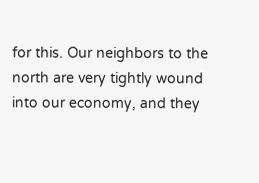for this. Our neighbors to the north are very tightly wound into our economy, and they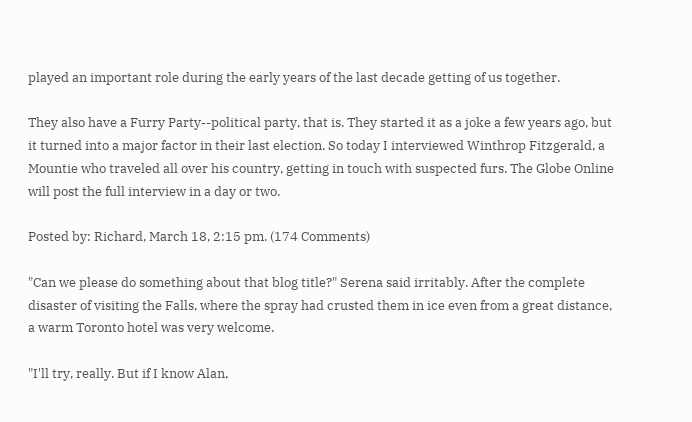played an important role during the early years of the last decade getting of us together.

They also have a Furry Party--political party, that is. They started it as a joke a few years ago, but it turned into a major factor in their last election. So today I interviewed Winthrop Fitzgerald, a Mountie who traveled all over his country, getting in touch with suspected furs. The Globe Online will post the full interview in a day or two.

Posted by: Richard, March 18, 2:15 pm. (174 Comments)

"Can we please do something about that blog title?" Serena said irritably. After the complete disaster of visiting the Falls, where the spray had crusted them in ice even from a great distance, a warm Toronto hotel was very welcome.

"I'll try, really. But if I know Alan,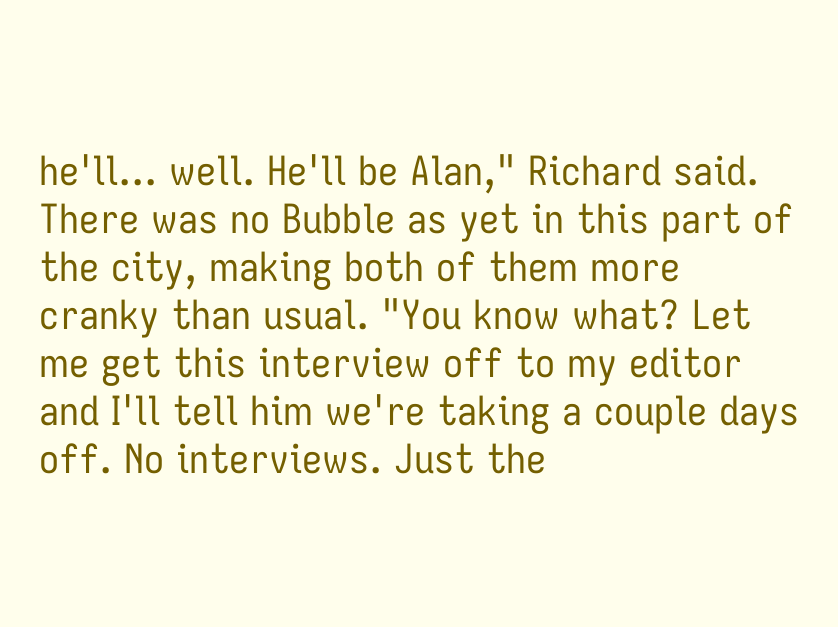he'll... well. He'll be Alan," Richard said. There was no Bubble as yet in this part of the city, making both of them more cranky than usual. "You know what? Let me get this interview off to my editor and I'll tell him we're taking a couple days off. No interviews. Just the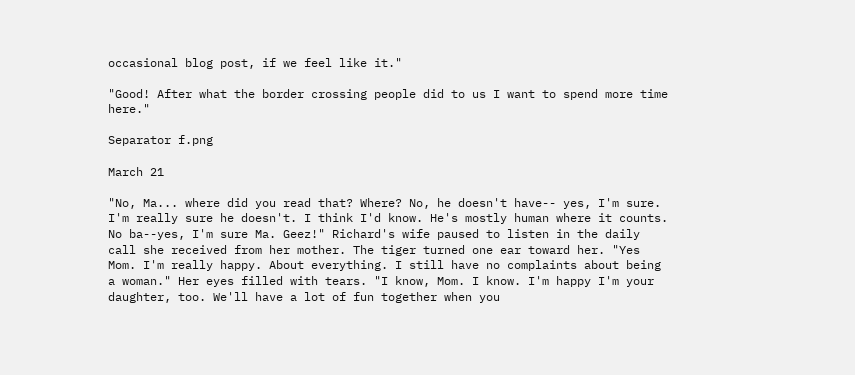occasional blog post, if we feel like it."

"Good! After what the border crossing people did to us I want to spend more time here."

Separator f.png

March 21

"No, Ma... where did you read that? Where? No, he doesn't have-- yes, I'm sure. I'm really sure he doesn't. I think I'd know. He's mostly human where it counts. No ba--yes, I'm sure Ma. Geez!" Richard's wife paused to listen in the daily call she received from her mother. The tiger turned one ear toward her. "Yes Mom. I'm really happy. About everything. I still have no complaints about being a woman." Her eyes filled with tears. "I know, Mom. I know. I'm happy I'm your daughter, too. We'll have a lot of fun together when you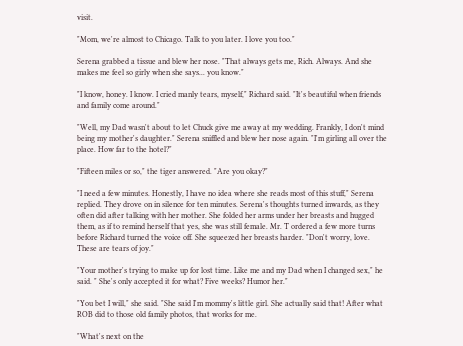visit.

"Mom, we're almost to Chicago. Talk to you later. I love you too."

Serena grabbed a tissue and blew her nose. "That always gets me, Rich. Always. And she makes me feel so girly when she says... you know."

"I know, honey. I know. I cried manly tears, myself," Richard said. "It's beautiful when friends and family come around."

"Well, my Dad wasn't about to let Chuck give me away at my wedding. Frankly, I don't mind being my mother's daughter." Serena sniffled and blew her nose again. "I'm girling all over the place. How far to the hotel?"

"Fifteen miles or so," the tiger answered. "Are you okay?"

"I need a few minutes. Honestly, I have no idea where she reads most of this stuff," Serena replied. They drove on in silence for ten minutes. Serena's thoughts turned inwards, as they often did after talking with her mother. She folded her arms under her breasts and hugged them, as if to remind herself that yes, she was still female. Mr. T ordered a few more turns before Richard turned the voice off. She squeezed her breasts harder. "Don't worry, love. These are tears of joy."

"Your mother's trying to make up for lost time. Like me and my Dad when I changed sex," he said. " She's only accepted it for what? Five weeks? Humor her."

"You bet I will," she said. "She said I'm mommy's little girl. She actually said that! After what ROB did to those old family photos, that works for me.

"What's next on the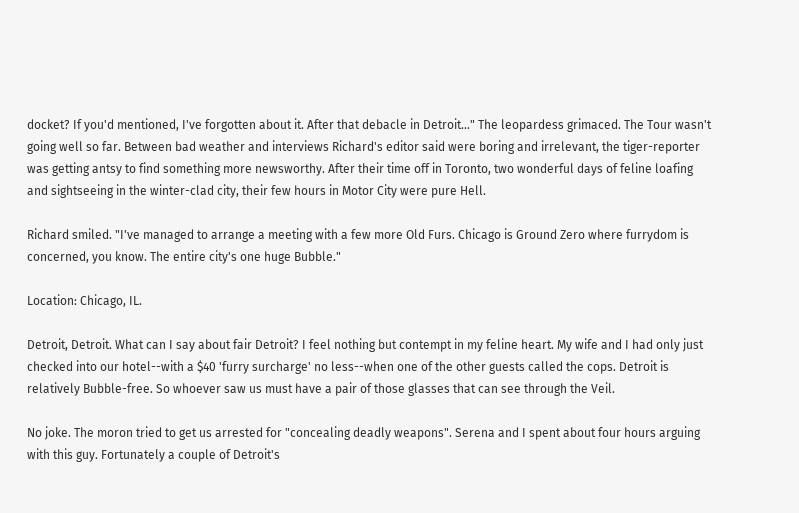docket? If you'd mentioned, I've forgotten about it. After that debacle in Detroit..." The leopardess grimaced. The Tour wasn't going well so far. Between bad weather and interviews Richard's editor said were boring and irrelevant, the tiger-reporter was getting antsy to find something more newsworthy. After their time off in Toronto, two wonderful days of feline loafing and sightseeing in the winter-clad city, their few hours in Motor City were pure Hell.

Richard smiled. "I've managed to arrange a meeting with a few more Old Furs. Chicago is Ground Zero where furrydom is concerned, you know. The entire city's one huge Bubble."

Location: Chicago, IL.

Detroit, Detroit. What can I say about fair Detroit? I feel nothing but contempt in my feline heart. My wife and I had only just checked into our hotel--with a $40 'furry surcharge' no less--when one of the other guests called the cops. Detroit is relatively Bubble-free. So whoever saw us must have a pair of those glasses that can see through the Veil.

No joke. The moron tried to get us arrested for "concealing deadly weapons". Serena and I spent about four hours arguing with this guy. Fortunately a couple of Detroit's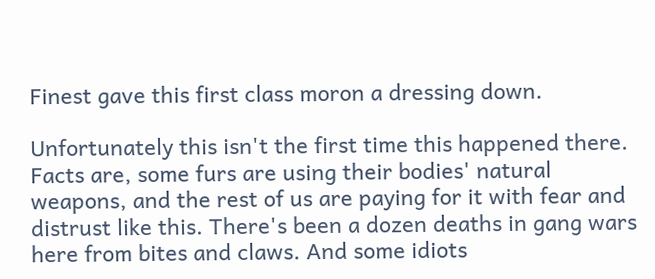Finest gave this first class moron a dressing down.

Unfortunately this isn't the first time this happened there. Facts are, some furs are using their bodies' natural weapons, and the rest of us are paying for it with fear and distrust like this. There's been a dozen deaths in gang wars here from bites and claws. And some idiots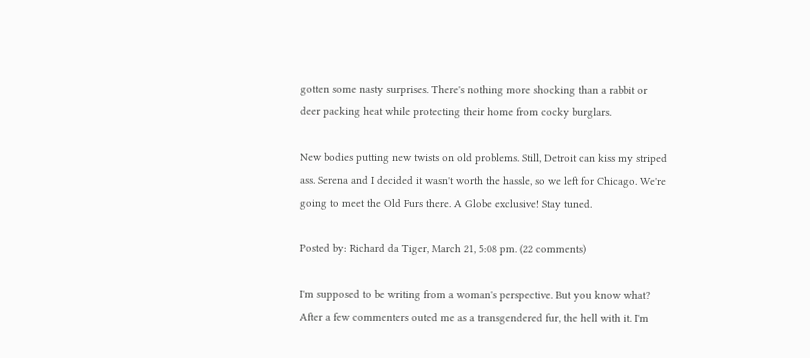gotten some nasty surprises. There's nothing more shocking than a rabbit or deer packing heat while protecting their home from cocky burglars.

New bodies putting new twists on old problems. Still, Detroit can kiss my striped ass. Serena and I decided it wasn't worth the hassle, so we left for Chicago. We're going to meet the Old Furs there. A Globe exclusive! Stay tuned.

Posted by: Richard da Tiger, March 21, 5:08 pm. (22 comments)

I'm supposed to be writing from a woman's perspective. But you know what? After a few commenters outed me as a transgendered fur, the hell with it. I'm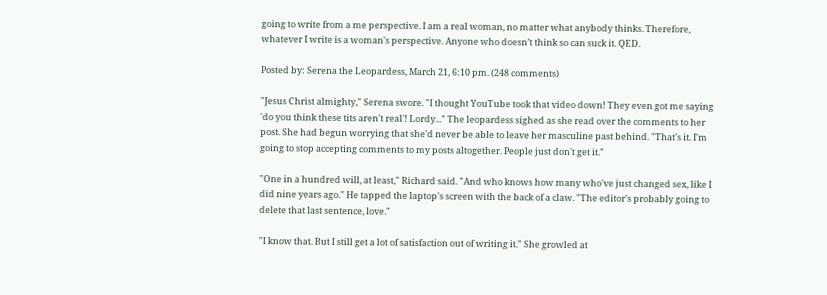going to write from a me perspective. I am a real woman, no matter what anybody thinks. Therefore, whatever I write is a woman's perspective. Anyone who doesn’t think so can suck it. QED.

Posted by: Serena the Leopardess, March 21, 6:10 pm. (248 comments)

"Jesus Christ almighty," Serena swore. "I thought YouTube took that video down! They even got me saying 'do you think these tits aren't real'! Lordy..." The leopardess sighed as she read over the comments to her post. She had begun worrying that she'd never be able to leave her masculine past behind. "That's it. I'm going to stop accepting comments to my posts altogether. People just don't get it."

"One in a hundred will, at least," Richard said. "And who knows how many who've just changed sex, like I did nine years ago." He tapped the laptop's screen with the back of a claw. "The editor's probably going to delete that last sentence, love."

"I know that. But I still get a lot of satisfaction out of writing it." She growled at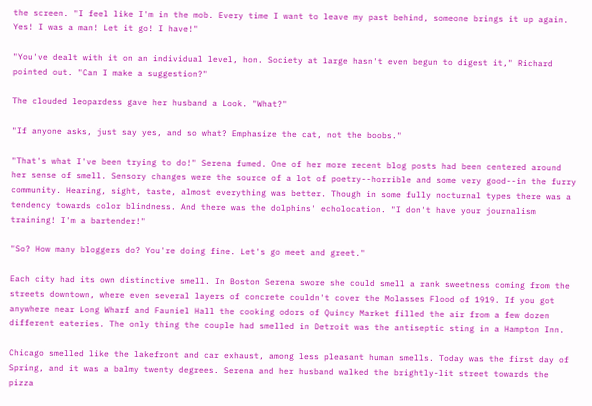the screen. "I feel like I'm in the mob. Every time I want to leave my past behind, someone brings it up again. Yes! I was a man! Let it go! I have!"

"You've dealt with it on an individual level, hon. Society at large hasn't even begun to digest it," Richard pointed out. "Can I make a suggestion?"

The clouded leopardess gave her husband a Look. "What?"

"If anyone asks, just say yes, and so what? Emphasize the cat, not the boobs."

"That's what I've been trying to do!" Serena fumed. One of her more recent blog posts had been centered around her sense of smell. Sensory changes were the source of a lot of poetry--horrible and some very good--in the furry community. Hearing, sight, taste, almost everything was better. Though in some fully nocturnal types there was a tendency towards color blindness. And there was the dolphins' echolocation. "I don't have your journalism training! I'm a bartender!"

"So? How many bloggers do? You're doing fine. Let's go meet and greet."

Each city had its own distinctive smell. In Boston Serena swore she could smell a rank sweetness coming from the streets downtown, where even several layers of concrete couldn't cover the Molasses Flood of 1919. If you got anywhere near Long Wharf and Fauniel Hall the cooking odors of Quincy Market filled the air from a few dozen different eateries. The only thing the couple had smelled in Detroit was the antiseptic sting in a Hampton Inn.

Chicago smelled like the lakefront and car exhaust, among less pleasant human smells. Today was the first day of Spring, and it was a balmy twenty degrees. Serena and her husband walked the brightly-lit street towards the pizza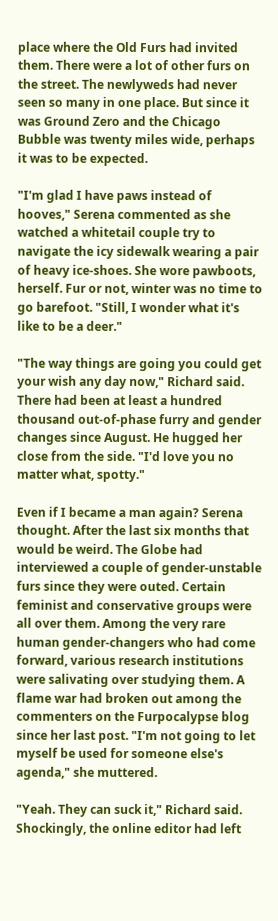place where the Old Furs had invited them. There were a lot of other furs on the street. The newlyweds had never seen so many in one place. But since it was Ground Zero and the Chicago Bubble was twenty miles wide, perhaps it was to be expected.

"I'm glad I have paws instead of hooves," Serena commented as she watched a whitetail couple try to navigate the icy sidewalk wearing a pair of heavy ice-shoes. She wore pawboots, herself. Fur or not, winter was no time to go barefoot. "Still, I wonder what it's like to be a deer."

"The way things are going you could get your wish any day now," Richard said. There had been at least a hundred thousand out-of-phase furry and gender changes since August. He hugged her close from the side. "I'd love you no matter what, spotty."

Even if I became a man again? Serena thought. After the last six months that would be weird. The Globe had interviewed a couple of gender-unstable furs since they were outed. Certain feminist and conservative groups were all over them. Among the very rare human gender-changers who had come forward, various research institutions were salivating over studying them. A flame war had broken out among the commenters on the Furpocalypse blog since her last post. "I'm not going to let myself be used for someone else's agenda," she muttered.

"Yeah. They can suck it," Richard said. Shockingly, the online editor had left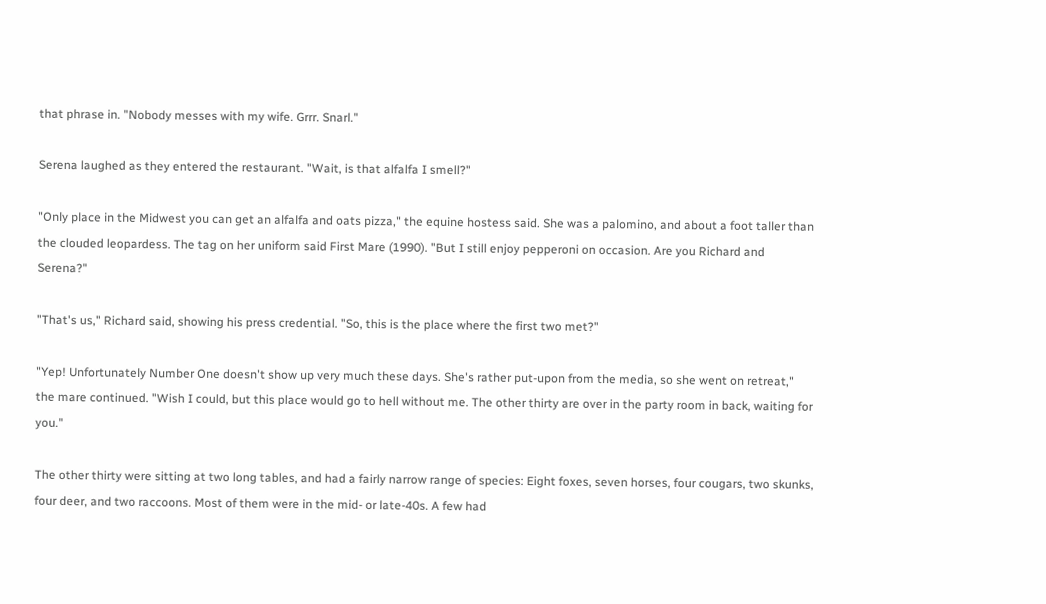that phrase in. "Nobody messes with my wife. Grrr. Snarl."

Serena laughed as they entered the restaurant. "Wait, is that alfalfa I smell?"

"Only place in the Midwest you can get an alfalfa and oats pizza," the equine hostess said. She was a palomino, and about a foot taller than the clouded leopardess. The tag on her uniform said First Mare (1990). "But I still enjoy pepperoni on occasion. Are you Richard and Serena?"

"That's us," Richard said, showing his press credential. "So, this is the place where the first two met?"

"Yep! Unfortunately Number One doesn't show up very much these days. She's rather put-upon from the media, so she went on retreat," the mare continued. "Wish I could, but this place would go to hell without me. The other thirty are over in the party room in back, waiting for you."

The other thirty were sitting at two long tables, and had a fairly narrow range of species: Eight foxes, seven horses, four cougars, two skunks, four deer, and two raccoons. Most of them were in the mid- or late-40s. A few had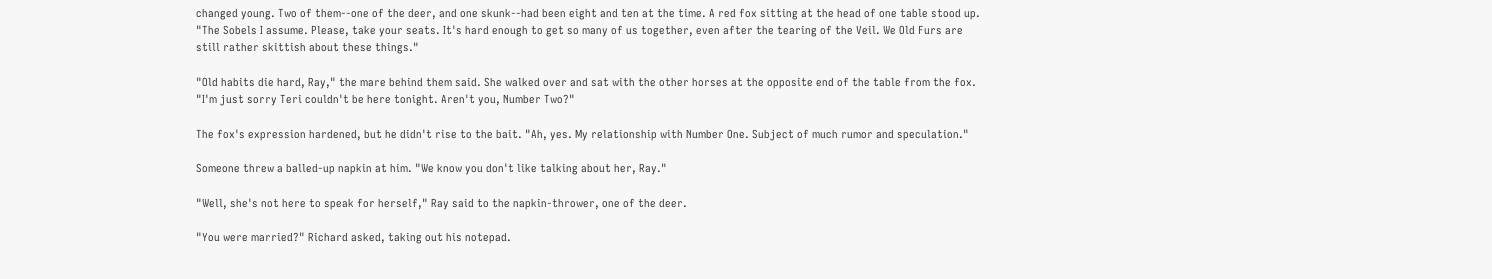changed young. Two of them--one of the deer, and one skunk--had been eight and ten at the time. A red fox sitting at the head of one table stood up. "The Sobels I assume. Please, take your seats. It's hard enough to get so many of us together, even after the tearing of the Veil. We Old Furs are still rather skittish about these things."

"Old habits die hard, Ray," the mare behind them said. She walked over and sat with the other horses at the opposite end of the table from the fox. "I'm just sorry Teri couldn't be here tonight. Aren't you, Number Two?"

The fox's expression hardened, but he didn't rise to the bait. "Ah, yes. My relationship with Number One. Subject of much rumor and speculation."

Someone threw a balled-up napkin at him. "We know you don't like talking about her, Ray."

"Well, she's not here to speak for herself," Ray said to the napkin-thrower, one of the deer.

"You were married?" Richard asked, taking out his notepad.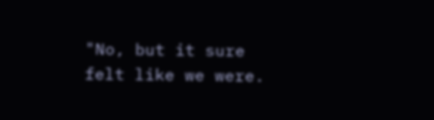"No, but it sure felt like we were.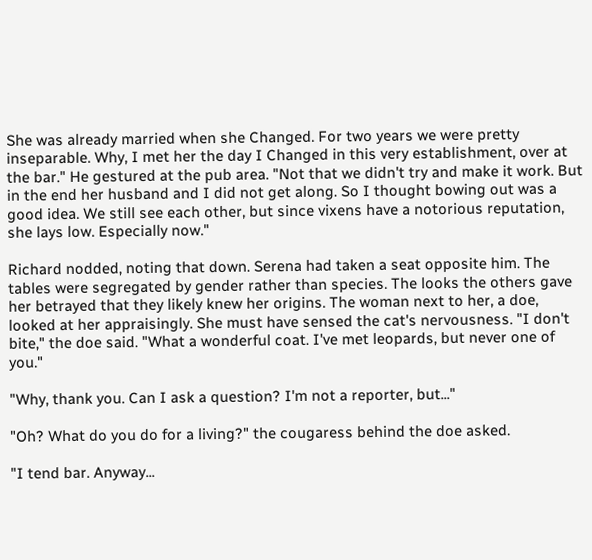She was already married when she Changed. For two years we were pretty inseparable. Why, I met her the day I Changed in this very establishment, over at the bar." He gestured at the pub area. "Not that we didn't try and make it work. But in the end her husband and I did not get along. So I thought bowing out was a good idea. We still see each other, but since vixens have a notorious reputation, she lays low. Especially now."

Richard nodded, noting that down. Serena had taken a seat opposite him. The tables were segregated by gender rather than species. The looks the others gave her betrayed that they likely knew her origins. The woman next to her, a doe, looked at her appraisingly. She must have sensed the cat's nervousness. "I don't bite," the doe said. "What a wonderful coat. I've met leopards, but never one of you."

"Why, thank you. Can I ask a question? I'm not a reporter, but..."

"Oh? What do you do for a living?" the cougaress behind the doe asked.

"I tend bar. Anyway...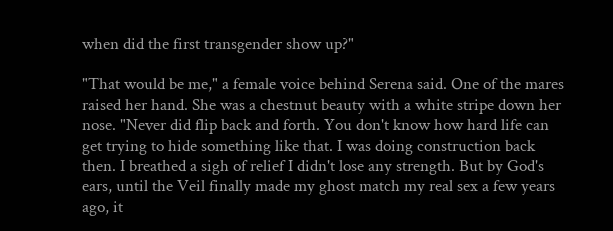when did the first transgender show up?"

"That would be me," a female voice behind Serena said. One of the mares raised her hand. She was a chestnut beauty with a white stripe down her nose. "Never did flip back and forth. You don't know how hard life can get trying to hide something like that. I was doing construction back then. I breathed a sigh of relief I didn't lose any strength. But by God's ears, until the Veil finally made my ghost match my real sex a few years ago, it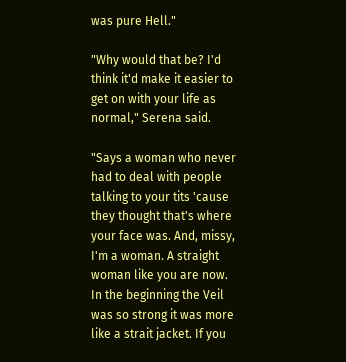was pure Hell."

"Why would that be? I'd think it'd make it easier to get on with your life as normal," Serena said.

"Says a woman who never had to deal with people talking to your tits 'cause they thought that's where your face was. And, missy, I'm a woman. A straight woman like you are now. In the beginning the Veil was so strong it was more like a strait jacket. If you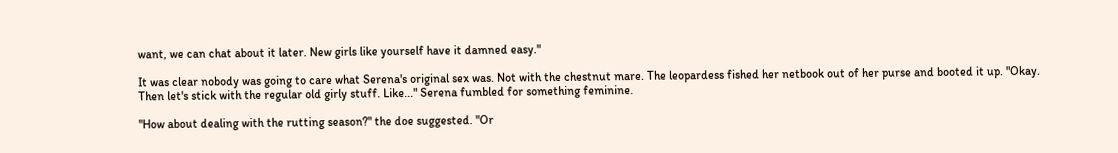want, we can chat about it later. New girls like yourself have it damned easy."

It was clear nobody was going to care what Serena's original sex was. Not with the chestnut mare. The leopardess fished her netbook out of her purse and booted it up. "Okay. Then let's stick with the regular old girly stuff. Like..." Serena fumbled for something feminine.

"How about dealing with the rutting season?" the doe suggested. "Or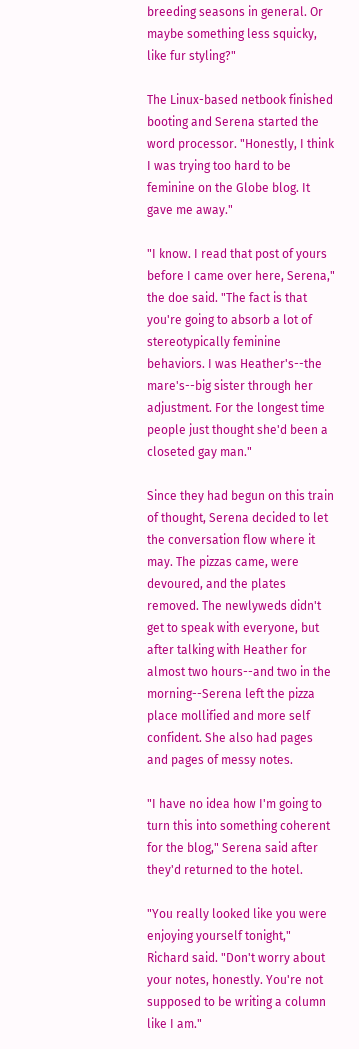breeding seasons in general. Or maybe something less squicky, like fur styling?"

The Linux-based netbook finished booting and Serena started the word processor. "Honestly, I think I was trying too hard to be feminine on the Globe blog. It gave me away."

"I know. I read that post of yours before I came over here, Serena," the doe said. "The fact is that you're going to absorb a lot of stereotypically feminine behaviors. I was Heather's--the mare's--big sister through her adjustment. For the longest time people just thought she'd been a closeted gay man."

Since they had begun on this train of thought, Serena decided to let the conversation flow where it may. The pizzas came, were devoured, and the plates removed. The newlyweds didn't get to speak with everyone, but after talking with Heather for almost two hours--and two in the morning--Serena left the pizza place mollified and more self confident. She also had pages and pages of messy notes.

"I have no idea how I'm going to turn this into something coherent for the blog," Serena said after they'd returned to the hotel.

"You really looked like you were enjoying yourself tonight," Richard said. "Don't worry about your notes, honestly. You're not supposed to be writing a column like I am."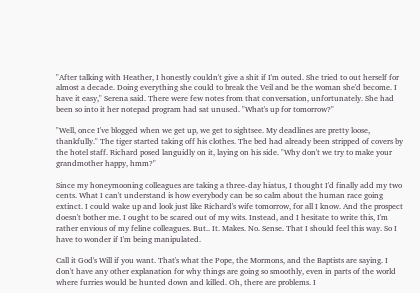"After talking with Heather, I honestly couldn't give a shit if I'm outed. She tried to out herself for almost a decade. Doing everything she could to break the Veil and be the woman she'd become. I have it easy," Serena said. There were few notes from that conversation, unfortunately. She had been so into it her notepad program had sat unused. "What's up for tomorrow?"

"Well, once I've blogged when we get up, we get to sightsee. My deadlines are pretty loose, thankfully." The tiger started taking off his clothes. The bed had already been stripped of covers by the hotel staff. Richard posed languidly on it, laying on his side. "Why don't we try to make your grandmother happy, hmm?"

Since my honeymooning colleagues are taking a three-day hiatus, I thought I'd finally add my two cents. What I can't understand is how everybody can be so calm about the human race going extinct. I could wake up and look just like Richard's wife tomorrow, for all I know. And the prospect doesn't bother me. I ought to be scared out of my wits. Instead, and I hesitate to write this, I'm rather envious of my feline colleagues. But.. It. Makes. No. Sense. That I should feel this way. So I have to wonder if I'm being manipulated.

Call it God's Will if you want. That's what the Pope, the Mormons, and the Baptists are saying. I don't have any other explanation for why things are going so smoothly, even in parts of the world where furries would be hunted down and killed. Oh, there are problems. I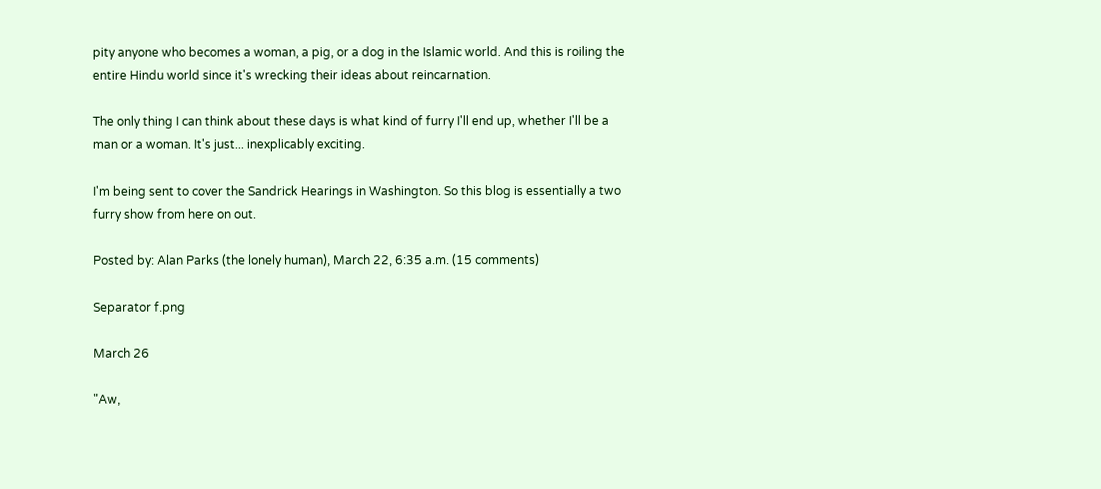pity anyone who becomes a woman, a pig, or a dog in the Islamic world. And this is roiling the entire Hindu world since it's wrecking their ideas about reincarnation.

The only thing I can think about these days is what kind of furry I'll end up, whether I'll be a man or a woman. It's just... inexplicably exciting.

I'm being sent to cover the Sandrick Hearings in Washington. So this blog is essentially a two furry show from here on out.

Posted by: Alan Parks (the lonely human), March 22, 6:35 a.m. (15 comments)

Separator f.png

March 26

"Aw,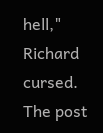hell," Richard cursed. The post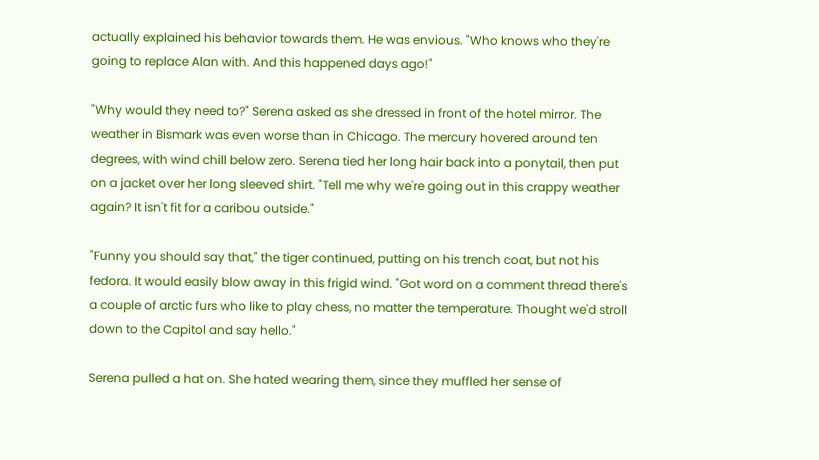actually explained his behavior towards them. He was envious. "Who knows who they're going to replace Alan with. And this happened days ago!"

"Why would they need to?" Serena asked as she dressed in front of the hotel mirror. The weather in Bismark was even worse than in Chicago. The mercury hovered around ten degrees, with wind chill below zero. Serena tied her long hair back into a ponytail, then put on a jacket over her long sleeved shirt. "Tell me why we're going out in this crappy weather again? It isn't fit for a caribou outside."

"Funny you should say that," the tiger continued, putting on his trench coat, but not his fedora. It would easily blow away in this frigid wind. "Got word on a comment thread there's a couple of arctic furs who like to play chess, no matter the temperature. Thought we'd stroll down to the Capitol and say hello."

Serena pulled a hat on. She hated wearing them, since they muffled her sense of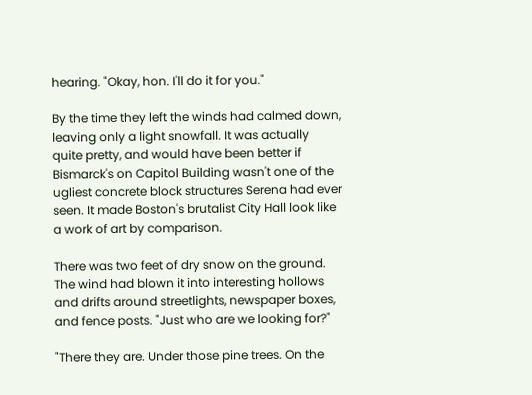hearing. "Okay, hon. I'll do it for you."

By the time they left the winds had calmed down, leaving only a light snowfall. It was actually quite pretty, and would have been better if Bismarck's on Capitol Building wasn't one of the ugliest concrete block structures Serena had ever seen. It made Boston's brutalist City Hall look like a work of art by comparison.

There was two feet of dry snow on the ground. The wind had blown it into interesting hollows and drifts around streetlights, newspaper boxes, and fence posts. "Just who are we looking for?"

"There they are. Under those pine trees. On the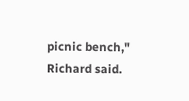picnic bench," Richard said.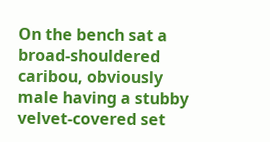On the bench sat a broad-shouldered caribou, obviously male having a stubby velvet-covered set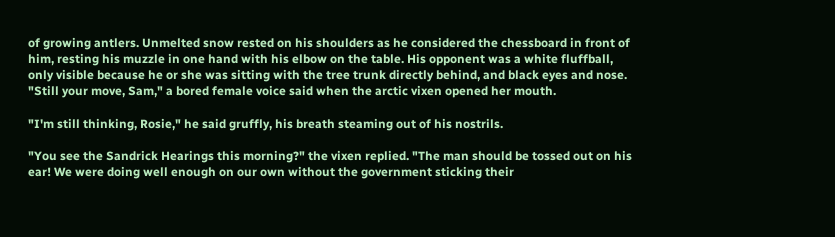of growing antlers. Unmelted snow rested on his shoulders as he considered the chessboard in front of him, resting his muzzle in one hand with his elbow on the table. His opponent was a white fluffball, only visible because he or she was sitting with the tree trunk directly behind, and black eyes and nose. "Still your move, Sam," a bored female voice said when the arctic vixen opened her mouth.

"I'm still thinking, Rosie," he said gruffly, his breath steaming out of his nostrils.

"You see the Sandrick Hearings this morning?" the vixen replied. "The man should be tossed out on his ear! We were doing well enough on our own without the government sticking their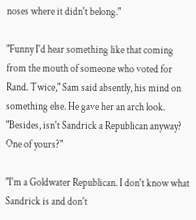noses where it didn't belong."

"Funny I'd hear something like that coming from the mouth of someone who voted for Rand. Twice," Sam said absently, his mind on something else. He gave her an arch look. "Besides, isn't Sandrick a Republican anyway? One of yours?"

"I'm a Goldwater Republican. I don't know what Sandrick is and don't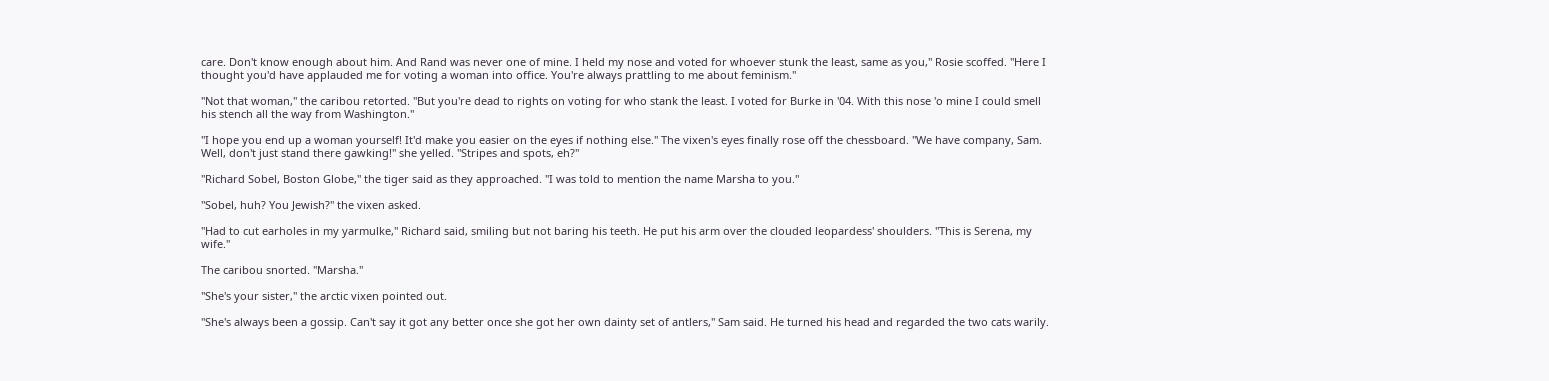care. Don't know enough about him. And Rand was never one of mine. I held my nose and voted for whoever stunk the least, same as you," Rosie scoffed. "Here I thought you'd have applauded me for voting a woman into office. You're always prattling to me about feminism."

"Not that woman," the caribou retorted. "But you're dead to rights on voting for who stank the least. I voted for Burke in '04. With this nose 'o mine I could smell his stench all the way from Washington."

"I hope you end up a woman yourself! It'd make you easier on the eyes if nothing else." The vixen's eyes finally rose off the chessboard. "We have company, Sam. Well, don't just stand there gawking!" she yelled. "Stripes and spots, eh?"

"Richard Sobel, Boston Globe," the tiger said as they approached. "I was told to mention the name Marsha to you."

"Sobel, huh? You Jewish?" the vixen asked.

"Had to cut earholes in my yarmulke," Richard said, smiling but not baring his teeth. He put his arm over the clouded leopardess' shoulders. "This is Serena, my wife."

The caribou snorted. "Marsha."

"She's your sister," the arctic vixen pointed out.

"She's always been a gossip. Can't say it got any better once she got her own dainty set of antlers," Sam said. He turned his head and regarded the two cats warily.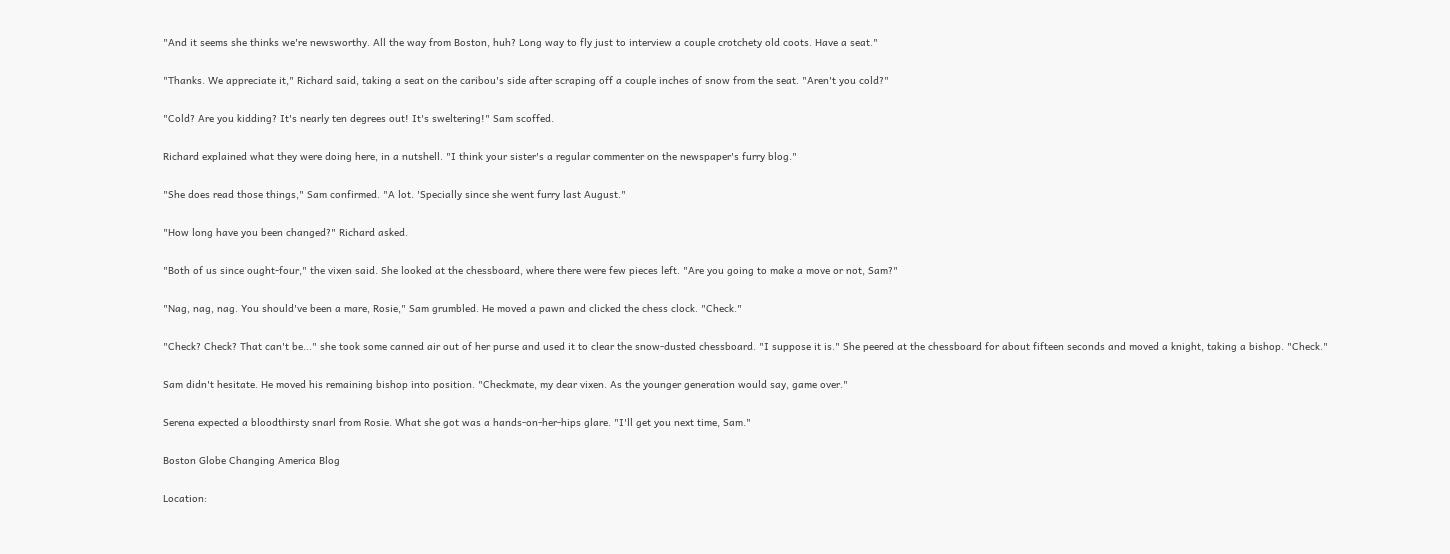"And it seems she thinks we're newsworthy. All the way from Boston, huh? Long way to fly just to interview a couple crotchety old coots. Have a seat."

"Thanks. We appreciate it," Richard said, taking a seat on the caribou's side after scraping off a couple inches of snow from the seat. "Aren't you cold?"

"Cold? Are you kidding? It's nearly ten degrees out! It's sweltering!" Sam scoffed.

Richard explained what they were doing here, in a nutshell. "I think your sister's a regular commenter on the newspaper's furry blog."

"She does read those things," Sam confirmed. "A lot. 'Specially since she went furry last August."

"How long have you been changed?" Richard asked.

"Both of us since ought-four," the vixen said. She looked at the chessboard, where there were few pieces left. "Are you going to make a move or not, Sam?"

"Nag, nag, nag. You should've been a mare, Rosie," Sam grumbled. He moved a pawn and clicked the chess clock. "Check."

"Check? Check? That can't be..." she took some canned air out of her purse and used it to clear the snow-dusted chessboard. "I suppose it is." She peered at the chessboard for about fifteen seconds and moved a knight, taking a bishop. "Check."

Sam didn't hesitate. He moved his remaining bishop into position. "Checkmate, my dear vixen. As the younger generation would say, game over."

Serena expected a bloodthirsty snarl from Rosie. What she got was a hands-on-her-hips glare. "I'll get you next time, Sam."

Boston Globe Changing America Blog

Location: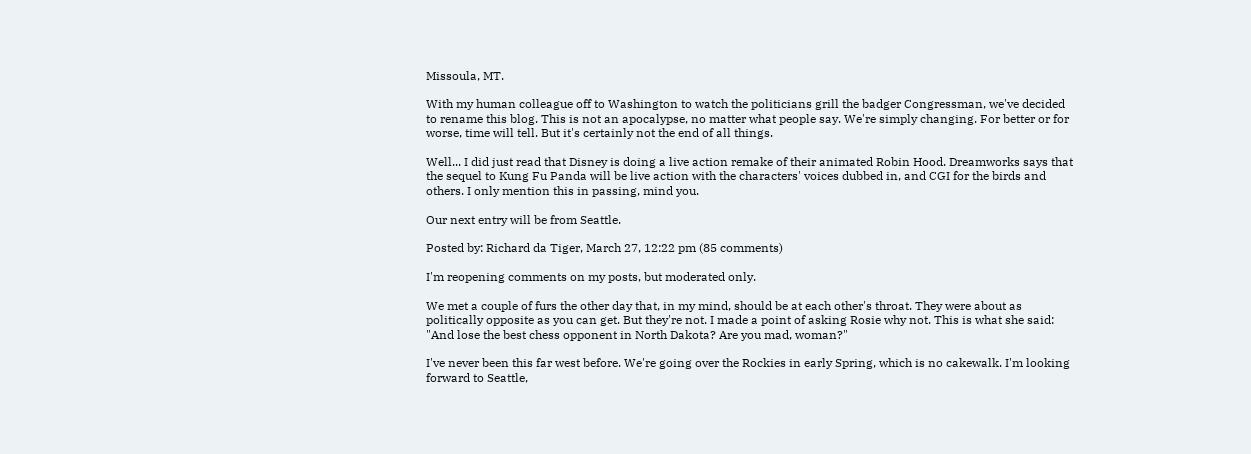Missoula, MT.

With my human colleague off to Washington to watch the politicians grill the badger Congressman, we've decided to rename this blog. This is not an apocalypse, no matter what people say. We're simply changing. For better or for worse, time will tell. But it's certainly not the end of all things.

Well... I did just read that Disney is doing a live action remake of their animated Robin Hood. Dreamworks says that the sequel to Kung Fu Panda will be live action with the characters' voices dubbed in, and CGI for the birds and others. I only mention this in passing, mind you.

Our next entry will be from Seattle.

Posted by: Richard da Tiger, March 27, 12:22 pm (85 comments)

I'm reopening comments on my posts, but moderated only.

We met a couple of furs the other day that, in my mind, should be at each other's throat. They were about as politically opposite as you can get. But they're not. I made a point of asking Rosie why not. This is what she said: "And lose the best chess opponent in North Dakota? Are you mad, woman?"

I've never been this far west before. We're going over the Rockies in early Spring, which is no cakewalk. I'm looking forward to Seattle,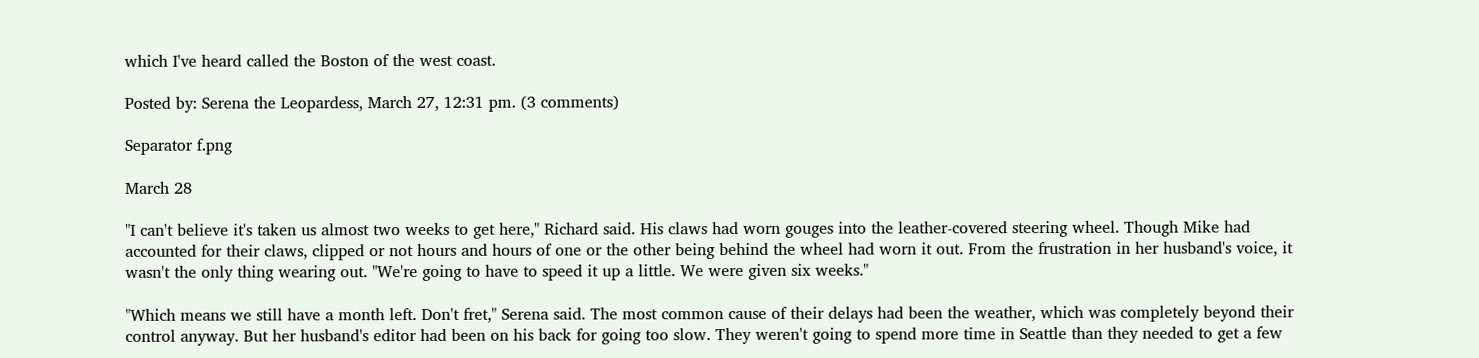which I've heard called the Boston of the west coast.

Posted by: Serena the Leopardess, March 27, 12:31 pm. (3 comments)

Separator f.png

March 28

"I can't believe it's taken us almost two weeks to get here," Richard said. His claws had worn gouges into the leather-covered steering wheel. Though Mike had accounted for their claws, clipped or not hours and hours of one or the other being behind the wheel had worn it out. From the frustration in her husband's voice, it wasn't the only thing wearing out. "We're going to have to speed it up a little. We were given six weeks."

"Which means we still have a month left. Don't fret," Serena said. The most common cause of their delays had been the weather, which was completely beyond their control anyway. But her husband's editor had been on his back for going too slow. They weren't going to spend more time in Seattle than they needed to get a few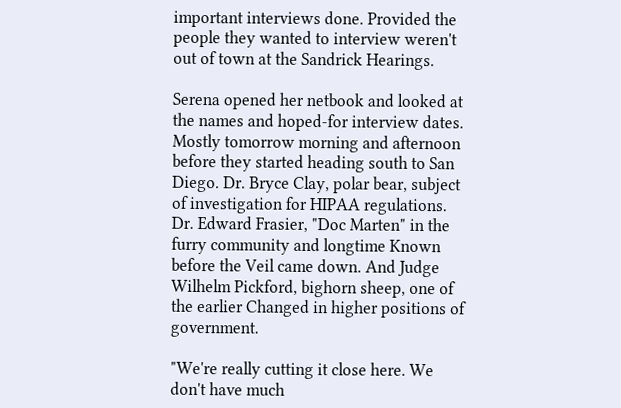important interviews done. Provided the people they wanted to interview weren't out of town at the Sandrick Hearings.

Serena opened her netbook and looked at the names and hoped-for interview dates. Mostly tomorrow morning and afternoon before they started heading south to San Diego. Dr. Bryce Clay, polar bear, subject of investigation for HIPAA regulations. Dr. Edward Frasier, "Doc Marten" in the furry community and longtime Known before the Veil came down. And Judge Wilhelm Pickford, bighorn sheep, one of the earlier Changed in higher positions of government.

"We're really cutting it close here. We don't have much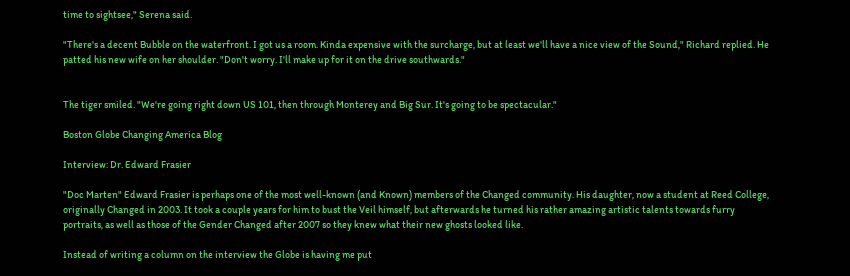time to sightsee," Serena said.

"There's a decent Bubble on the waterfront. I got us a room. Kinda expensive with the surcharge, but at least we'll have a nice view of the Sound," Richard replied. He patted his new wife on her shoulder. "Don't worry. I'll make up for it on the drive southwards."


The tiger smiled. "We're going right down US 101, then through Monterey and Big Sur. It's going to be spectacular."

Boston Globe Changing America Blog

Interview: Dr. Edward Frasier

"Doc Marten" Edward Frasier is perhaps one of the most well-known (and Known) members of the Changed community. His daughter, now a student at Reed College, originally Changed in 2003. It took a couple years for him to bust the Veil himself, but afterwards he turned his rather amazing artistic talents towards furry portraits, as well as those of the Gender Changed after 2007 so they knew what their new ghosts looked like.

Instead of writing a column on the interview the Globe is having me put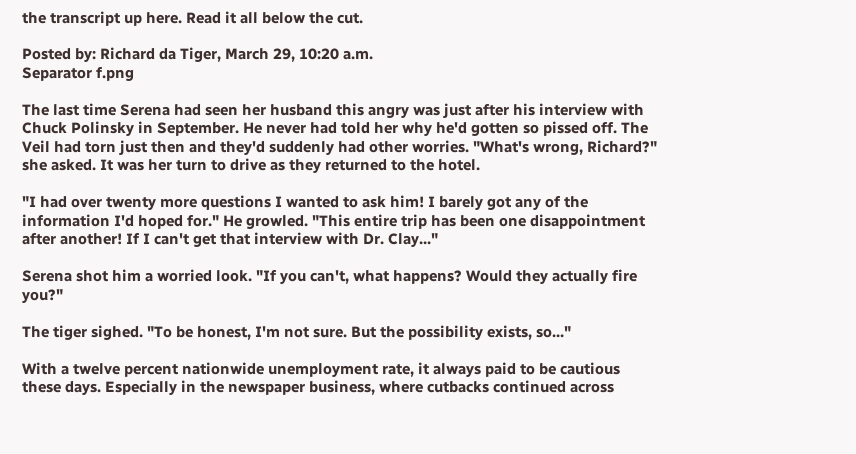the transcript up here. Read it all below the cut.

Posted by: Richard da Tiger, March 29, 10:20 a.m.
Separator f.png

The last time Serena had seen her husband this angry was just after his interview with Chuck Polinsky in September. He never had told her why he'd gotten so pissed off. The Veil had torn just then and they'd suddenly had other worries. "What's wrong, Richard?" she asked. It was her turn to drive as they returned to the hotel.

"I had over twenty more questions I wanted to ask him! I barely got any of the information I'd hoped for." He growled. "This entire trip has been one disappointment after another! If I can't get that interview with Dr. Clay..."

Serena shot him a worried look. "If you can't, what happens? Would they actually fire you?"

The tiger sighed. "To be honest, I'm not sure. But the possibility exists, so..."

With a twelve percent nationwide unemployment rate, it always paid to be cautious these days. Especially in the newspaper business, where cutbacks continued across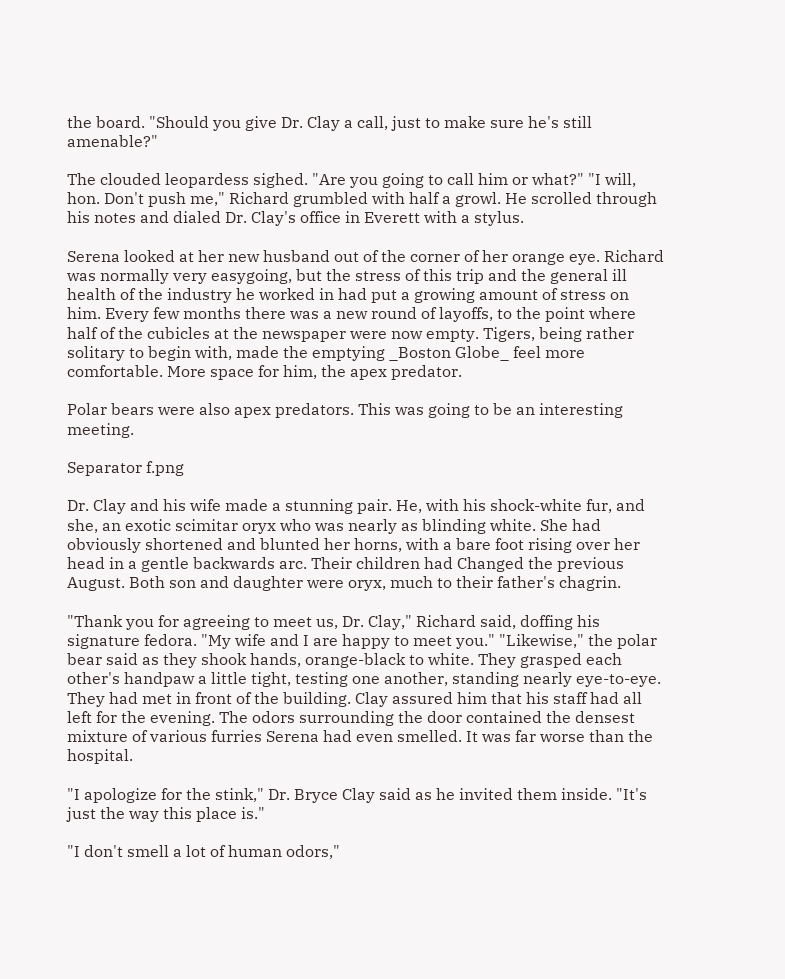the board. "Should you give Dr. Clay a call, just to make sure he's still amenable?"

The clouded leopardess sighed. "Are you going to call him or what?" "I will, hon. Don't push me," Richard grumbled with half a growl. He scrolled through his notes and dialed Dr. Clay's office in Everett with a stylus.

Serena looked at her new husband out of the corner of her orange eye. Richard was normally very easygoing, but the stress of this trip and the general ill health of the industry he worked in had put a growing amount of stress on him. Every few months there was a new round of layoffs, to the point where half of the cubicles at the newspaper were now empty. Tigers, being rather solitary to begin with, made the emptying _Boston Globe_ feel more comfortable. More space for him, the apex predator.

Polar bears were also apex predators. This was going to be an interesting meeting.

Separator f.png

Dr. Clay and his wife made a stunning pair. He, with his shock-white fur, and she, an exotic scimitar oryx who was nearly as blinding white. She had obviously shortened and blunted her horns, with a bare foot rising over her head in a gentle backwards arc. Their children had Changed the previous August. Both son and daughter were oryx, much to their father's chagrin.

"Thank you for agreeing to meet us, Dr. Clay," Richard said, doffing his signature fedora. "My wife and I are happy to meet you." "Likewise," the polar bear said as they shook hands, orange-black to white. They grasped each other's handpaw a little tight, testing one another, standing nearly eye-to-eye. They had met in front of the building. Clay assured him that his staff had all left for the evening. The odors surrounding the door contained the densest mixture of various furries Serena had even smelled. It was far worse than the hospital.

"I apologize for the stink," Dr. Bryce Clay said as he invited them inside. "It's just the way this place is."

"I don't smell a lot of human odors,"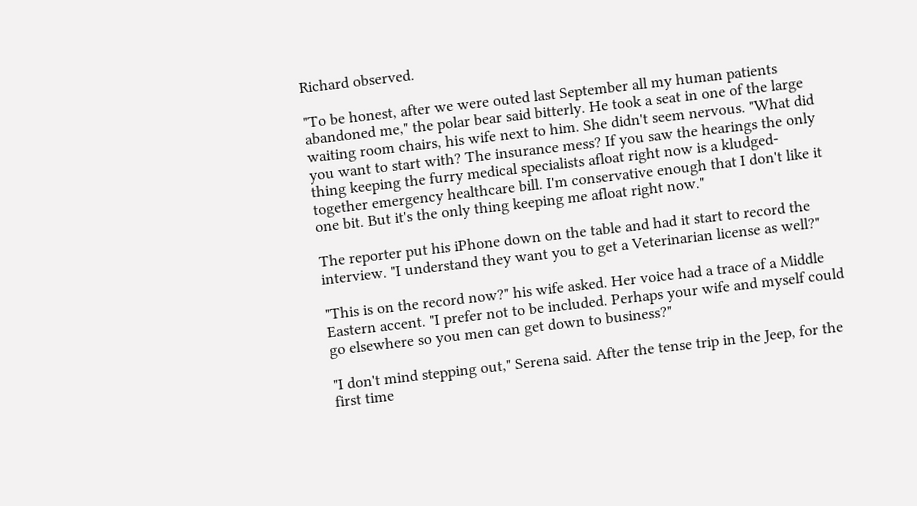Richard observed.

"To be honest, after we were outed last September all my human patients abandoned me," the polar bear said bitterly. He took a seat in one of the large waiting room chairs, his wife next to him. She didn't seem nervous. "What did you want to start with? The insurance mess? If you saw the hearings the only thing keeping the furry medical specialists afloat right now is a kludged-together emergency healthcare bill. I'm conservative enough that I don't like it one bit. But it's the only thing keeping me afloat right now."

The reporter put his iPhone down on the table and had it start to record the interview. "I understand they want you to get a Veterinarian license as well?"

"This is on the record now?" his wife asked. Her voice had a trace of a Middle Eastern accent. "I prefer not to be included. Perhaps your wife and myself could go elsewhere so you men can get down to business?"

"I don't mind stepping out," Serena said. After the tense trip in the Jeep, for the first time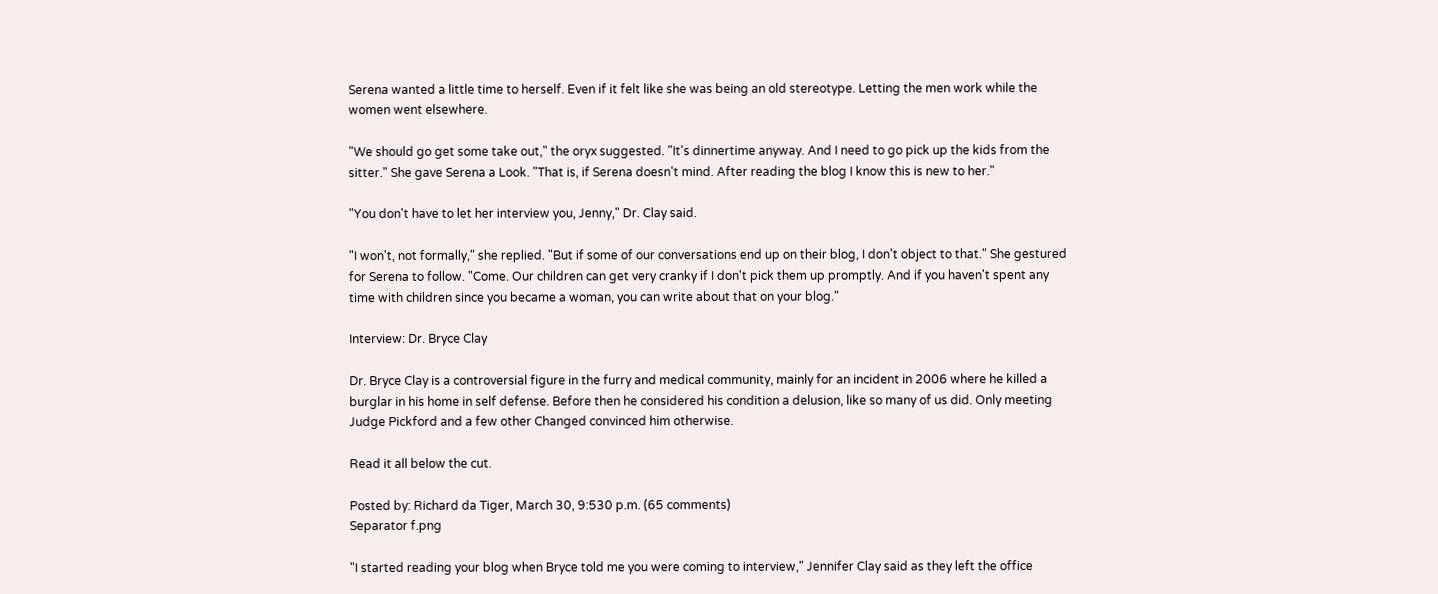Serena wanted a little time to herself. Even if it felt like she was being an old stereotype. Letting the men work while the women went elsewhere.

"We should go get some take out," the oryx suggested. "It's dinnertime anyway. And I need to go pick up the kids from the sitter." She gave Serena a Look. "That is, if Serena doesn't mind. After reading the blog I know this is new to her."

"You don't have to let her interview you, Jenny," Dr. Clay said.

"I won't, not formally," she replied. "But if some of our conversations end up on their blog, I don't object to that." She gestured for Serena to follow. "Come. Our children can get very cranky if I don't pick them up promptly. And if you haven't spent any time with children since you became a woman, you can write about that on your blog."

Interview: Dr. Bryce Clay

Dr. Bryce Clay is a controversial figure in the furry and medical community, mainly for an incident in 2006 where he killed a burglar in his home in self defense. Before then he considered his condition a delusion, like so many of us did. Only meeting Judge Pickford and a few other Changed convinced him otherwise.

Read it all below the cut.

Posted by: Richard da Tiger, March 30, 9:530 p.m. (65 comments)
Separator f.png

"I started reading your blog when Bryce told me you were coming to interview," Jennifer Clay said as they left the office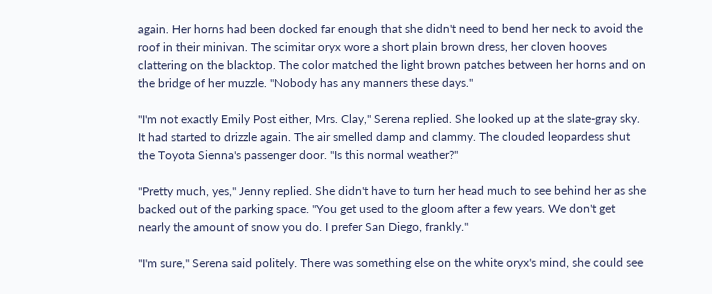again. Her horns had been docked far enough that she didn't need to bend her neck to avoid the roof in their minivan. The scimitar oryx wore a short plain brown dress, her cloven hooves clattering on the blacktop. The color matched the light brown patches between her horns and on the bridge of her muzzle. "Nobody has any manners these days."

"I'm not exactly Emily Post either, Mrs. Clay," Serena replied. She looked up at the slate-gray sky. It had started to drizzle again. The air smelled damp and clammy. The clouded leopardess shut the Toyota Sienna's passenger door. "Is this normal weather?"

"Pretty much, yes," Jenny replied. She didn't have to turn her head much to see behind her as she backed out of the parking space. "You get used to the gloom after a few years. We don't get nearly the amount of snow you do. I prefer San Diego, frankly."

"I'm sure," Serena said politely. There was something else on the white oryx's mind, she could see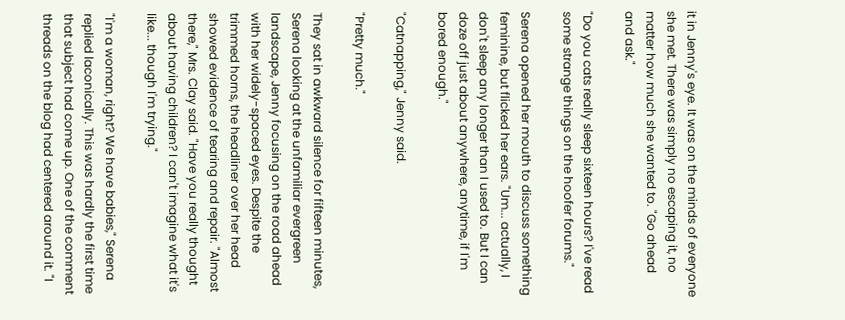it in Jenny's eye. It was on the minds of everyone she met. There was simply no escaping it, no matter how much she wanted to. "Go ahead and ask."

"Do you cats really sleep sixteen hours? I've read some strange things on the hoofer forums."

Serena opened her mouth to discuss something feminine, but flicked her ears. "Um... actually, I don't sleep any longer than I used to. But I can doze off just about anywhere, anytime, if I'm bored enough."

"Catnapping," Jenny said.

"Pretty much."

They sat in awkward silence for fifteen minutes, Serena looking at the unfamiliar evergreen landscape, Jenny focusing on the road ahead with her widely-spaced eyes. Despite the trimmed horns, the headliner over her head showed evidence of tearing and repair. "Almost there," Mrs. Clay said. "Have you really thought about having children? I can't imagine what it's like... though I'm trying."

"I'm a woman, right? We have babies," Serena replied laconically. This was hardly the first time that subject had come up. One of the comment threads on the blog had centered around it. "I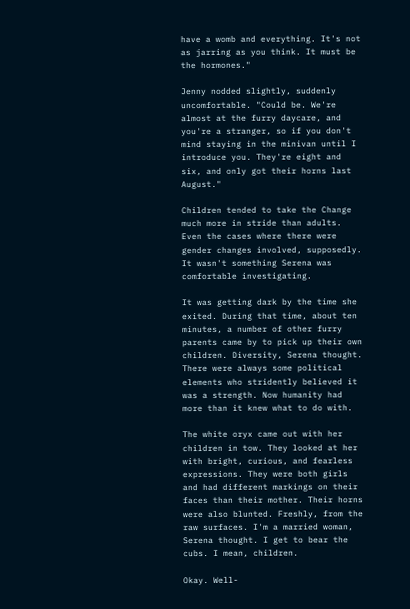have a womb and everything. It's not as jarring as you think. It must be the hormones."

Jenny nodded slightly, suddenly uncomfortable. "Could be. We're almost at the furry daycare, and you're a stranger, so if you don't mind staying in the minivan until I introduce you. They're eight and six, and only got their horns last August."

Children tended to take the Change much more in stride than adults. Even the cases where there were gender changes involved, supposedly. It wasn't something Serena was comfortable investigating.

It was getting dark by the time she exited. During that time, about ten minutes, a number of other furry parents came by to pick up their own children. Diversity, Serena thought. There were always some political elements who stridently believed it was a strength. Now humanity had more than it knew what to do with.

The white oryx came out with her children in tow. They looked at her with bright, curious, and fearless expressions. They were both girls and had different markings on their faces than their mother. Their horns were also blunted. Freshly, from the raw surfaces. I'm a married woman, Serena thought. I get to bear the cubs. I mean, children.

Okay. Well-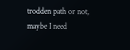trodden path or not, maybe I need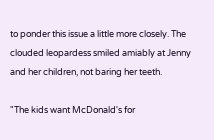to ponder this issue a little more closely. The clouded leopardess smiled amiably at Jenny and her children, not baring her teeth.

"The kids want McDonald's for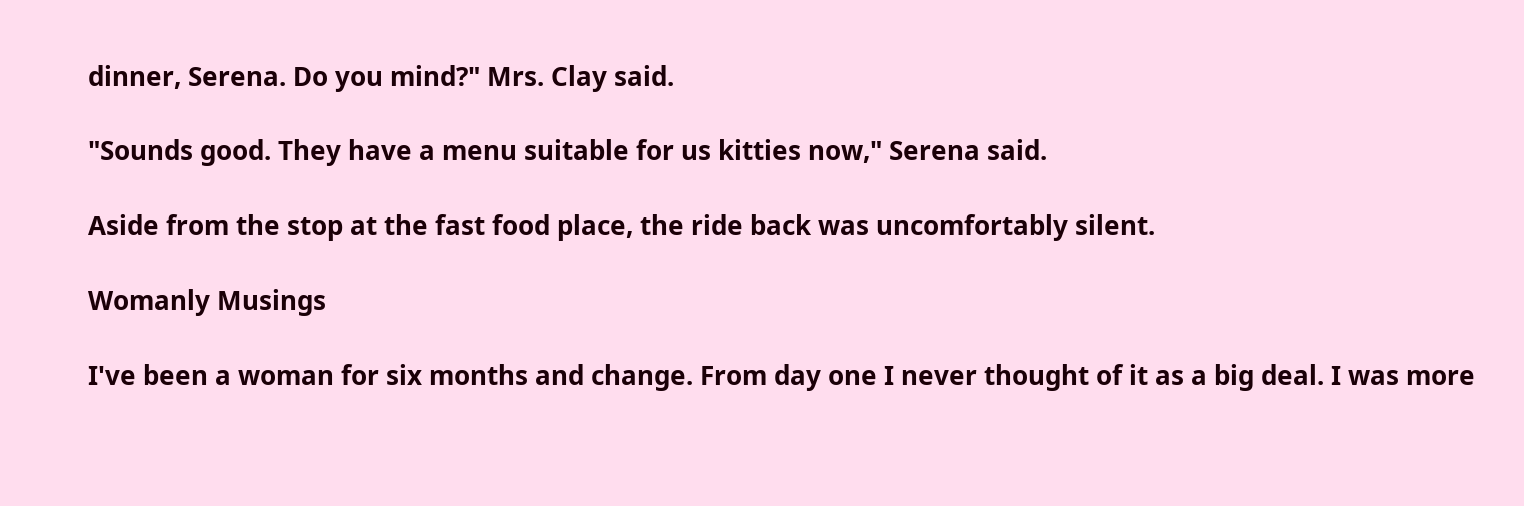dinner, Serena. Do you mind?" Mrs. Clay said.

"Sounds good. They have a menu suitable for us kitties now," Serena said.

Aside from the stop at the fast food place, the ride back was uncomfortably silent.

Womanly Musings

I've been a woman for six months and change. From day one I never thought of it as a big deal. I was more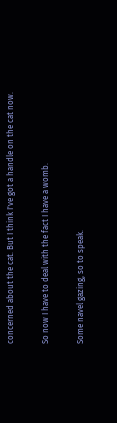concerned about the cat. But I think I've got a handle on the cat now.

So now I have to deal with the fact I have a womb.

Some navel gazing, so to speak.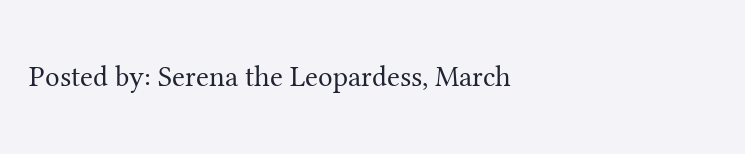Posted by: Serena the Leopardess, March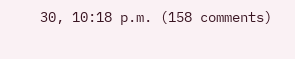30, 10:18 p.m. (158 comments)